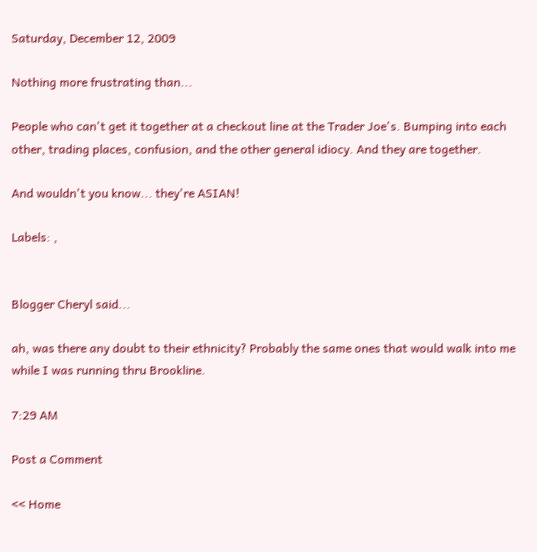Saturday, December 12, 2009

Nothing more frustrating than...

People who can't get it together at a checkout line at the Trader Joe's. Bumping into each other, trading places, confusion, and the other general idiocy. And they are together.

And wouldn't you know... they're ASIAN!

Labels: ,


Blogger Cheryl said...

ah, was there any doubt to their ethnicity? Probably the same ones that would walk into me while I was running thru Brookline.

7:29 AM

Post a Comment

<< Home